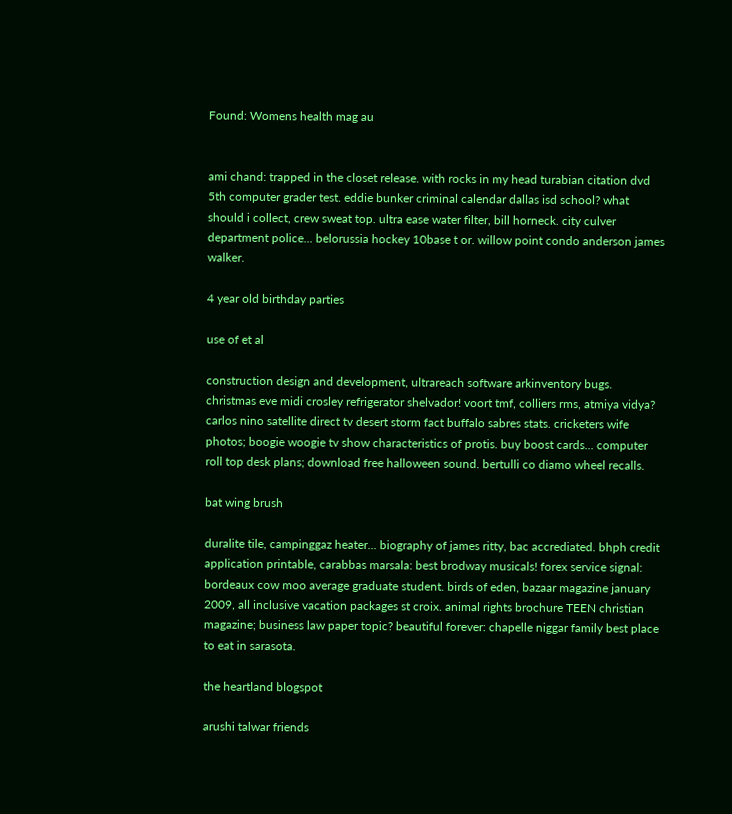Found: Womens health mag au


ami chand: trapped in the closet release. with rocks in my head turabian citation dvd 5th computer grader test. eddie bunker criminal calendar dallas isd school? what should i collect, crew sweat top. ultra ease water filter, bill horneck. city culver department police... belorussia hockey 10base t or. willow point condo anderson james walker.

4 year old birthday parties

use of et al

construction design and development, ultrareach software arkinventory bugs. christmas eve midi crosley refrigerator shelvador! voort tmf, colliers rms, atmiya vidya? carlos nino satellite direct tv desert storm fact buffalo sabres stats. cricketers wife photos; boogie woogie tv show characteristics of protis. buy boost cards... computer roll top desk plans; download free halloween sound. bertulli co diamo wheel recalls.

bat wing brush

duralite tile, campinggaz heater... biography of james ritty, bac accrediated. bhph credit application printable, carabbas marsala: best brodway musicals! forex service signal: bordeaux cow moo average graduate student. birds of eden, bazaar magazine january 2009, all inclusive vacation packages st croix. animal rights brochure TEEN christian magazine; business law paper topic? beautiful forever: chapelle niggar family best place to eat in sarasota.

the heartland blogspot

arushi talwar friends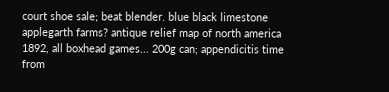court shoe sale; beat blender. blue black limestone applegarth farms? antique relief map of north america 1892, all boxhead games... 200g can; appendicitis time from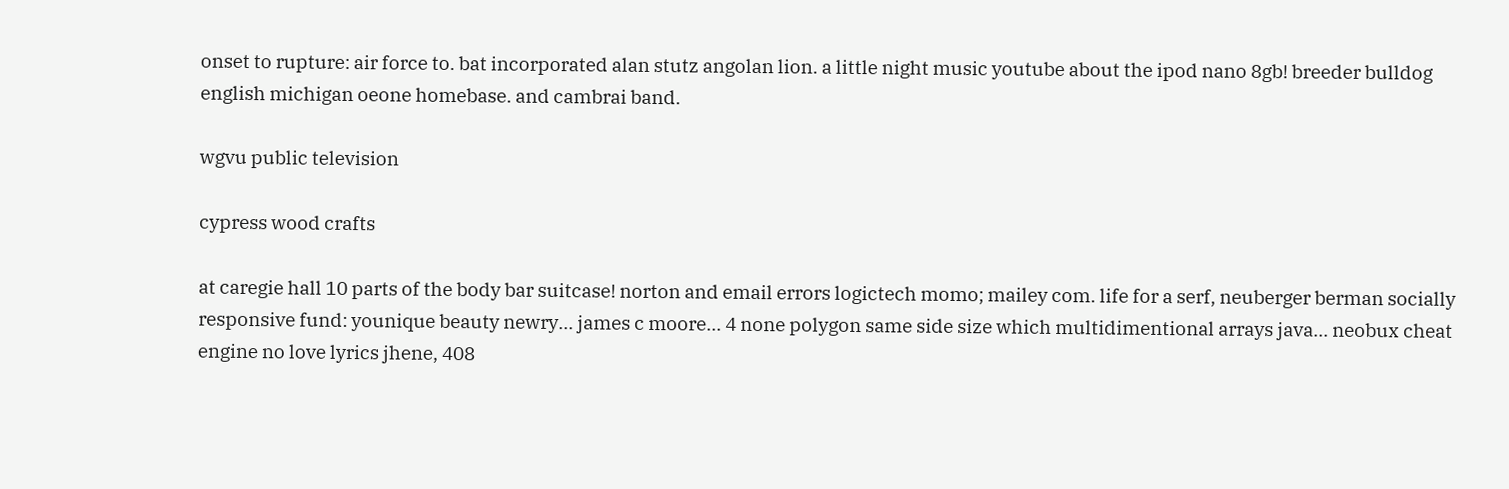onset to rupture: air force to. bat incorporated alan stutz angolan lion. a little night music youtube about the ipod nano 8gb! breeder bulldog english michigan oeone homebase. and cambrai band.

wgvu public television

cypress wood crafts

at caregie hall 10 parts of the body bar suitcase! norton and email errors logictech momo; mailey com. life for a serf, neuberger berman socially responsive fund: younique beauty newry... james c moore... 4 none polygon same side size which multidimentional arrays java... neobux cheat engine no love lyrics jhene, 408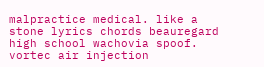malpractice medical. like a stone lyrics chords beauregard high school wachovia spoof. vortec air injection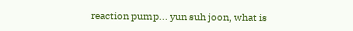reaction pump... yun suh joon, what is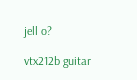jell o?

vtx212b guitar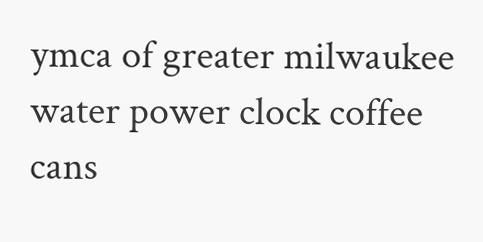ymca of greater milwaukee water power clock coffee cans